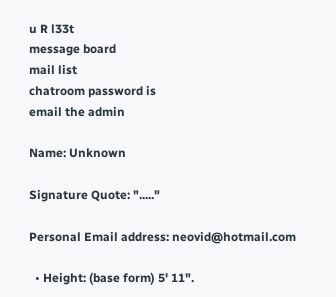u R l33t
message board
mail list
chatroom password is
email the admin

Name: Unknown

Signature Quote: "....."

Personal Email address: neovid@hotmail.com

  • Height: (base form) 5' 11".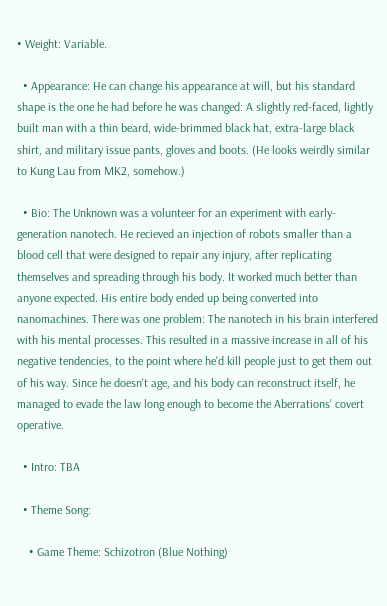• Weight: Variable.

  • Appearance: He can change his appearance at will, but his standard shape is the one he had before he was changed: A slightly red-faced, lightly built man with a thin beard, wide-brimmed black hat, extra-large black shirt, and military issue pants, gloves and boots. (He looks weirdly similar to Kung Lau from MK2, somehow.)

  • Bio: The Unknown was a volunteer for an experiment with early-generation nanotech. He recieved an injection of robots smaller than a blood cell that were designed to repair any injury, after replicating themselves and spreading through his body. It worked much better than anyone expected. His entire body ended up being converted into nanomachines. There was one problem: The nanotech in his brain interfered with his mental processes. This resulted in a massive increase in all of his negative tendencies, to the point where he'd kill people just to get them out of his way. Since he doesn't age, and his body can reconstruct itself, he managed to evade the law long enough to become the Aberrations' covert operative.

  • Intro: TBA

  • Theme Song:

    • Game Theme: Schizotron (Blue Nothing)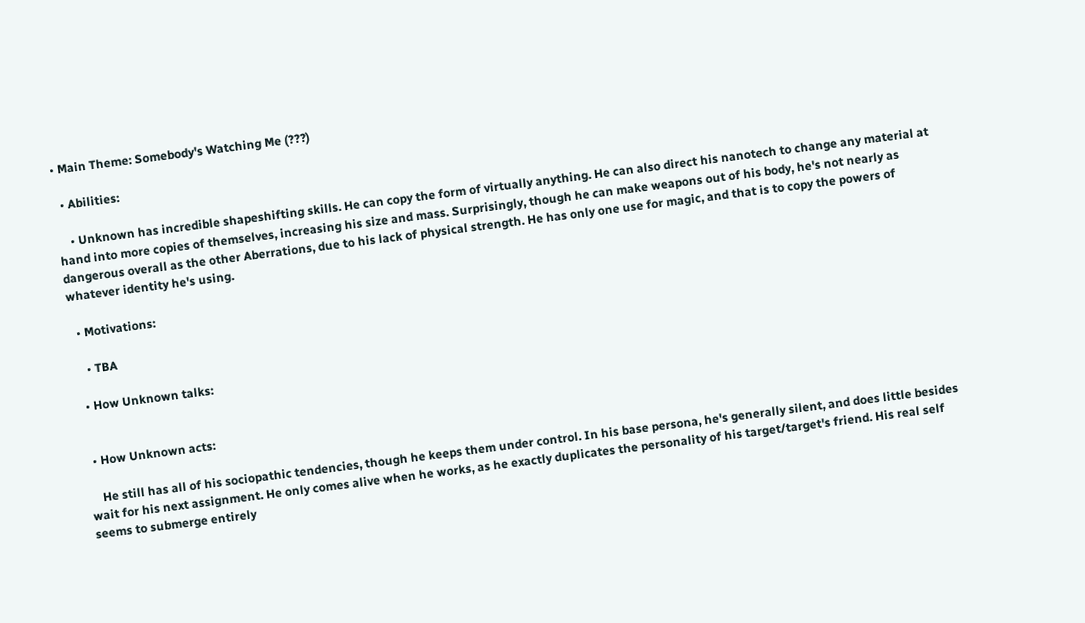• Main Theme: Somebody's Watching Me (???)

  • Abilities:

    • Unknown has incredible shapeshifting skills. He can copy the form of virtually anything. He can also direct his nanotech to change any material at hand into more copies of themselves, increasing his size and mass. Surprisingly, though he can make weapons out of his body, he's not nearly as dangerous overall as the other Aberrations, due to his lack of physical strength. He has only one use for magic, and that is to copy the powers of whatever identity he's using.

  • Motivations:

    • TBA

  • How Unknown talks:


  • How Unknown acts:

    He still has all of his sociopathic tendencies, though he keeps them under control. In his base persona, he's generally silent, and does little besides wait for his next assignment. He only comes alive when he works, as he exactly duplicates the personality of his target/target's friend. His real self seems to submerge entirely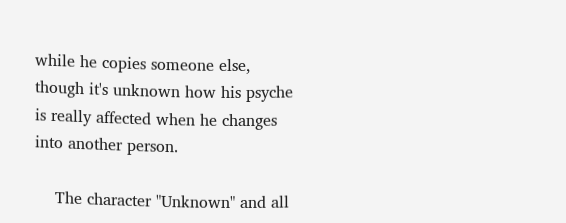while he copies someone else, though it's unknown how his psyche is really affected when he changes into another person.

    The character "Unknown" and all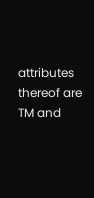attributes thereof are TM and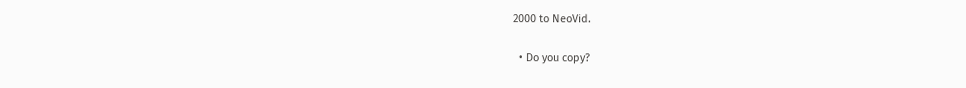2000 to NeoVid.

  • Do you copy?